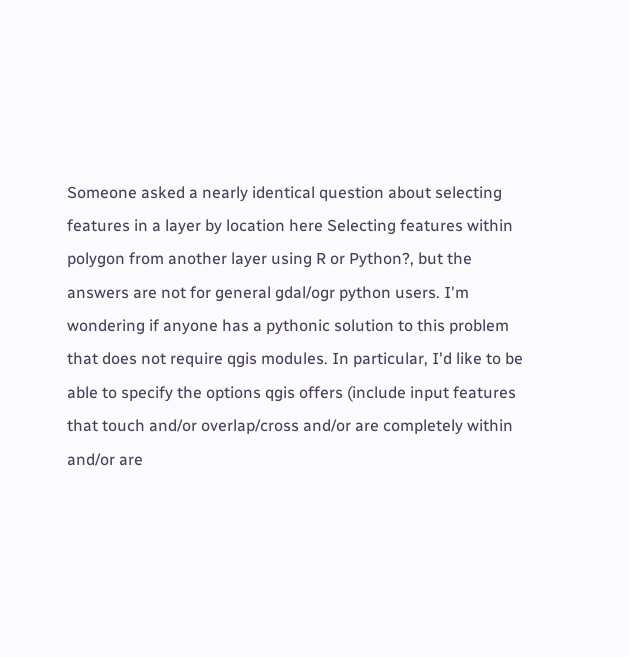Someone asked a nearly identical question about selecting features in a layer by location here Selecting features within polygon from another layer using R or Python?, but the answers are not for general gdal/ogr python users. I'm wondering if anyone has a pythonic solution to this problem that does not require qgis modules. In particular, I'd like to be able to specify the options qgis offers (include input features that touch and/or overlap/cross and/or are completely within and/or are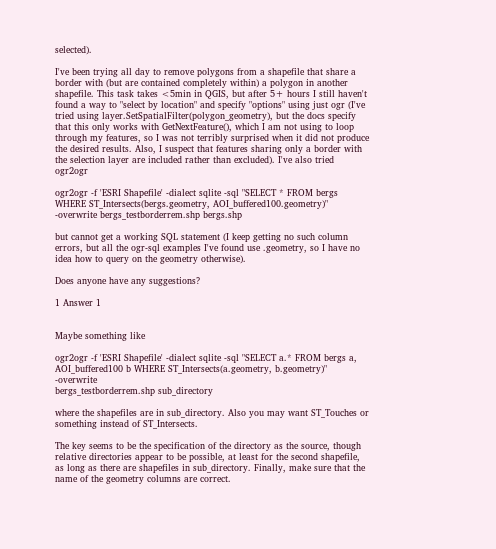selected).

I've been trying all day to remove polygons from a shapefile that share a border with (but are contained completely within) a polygon in another shapefile. This task takes <5min in QGIS, but after 5+ hours I still haven't found a way to "select by location" and specify "options" using just ogr (I've tried using layer.SetSpatialFilter(polygon_geometry), but the docs specify that this only works with GetNextFeature(), which I am not using to loop through my features, so I was not terribly surprised when it did not produce the desired results. Also, I suspect that features sharing only a border with the selection layer are included rather than excluded). I've also tried ogr2ogr

ogr2ogr -f 'ESRI Shapefile' -dialect sqlite -sql "SELECT * FROM bergs WHERE ST_Intersects(bergs.geometry, AOI_buffered100.geometry)" -overwrite bergs_testborderrem.shp bergs.shp

but cannot get a working SQL statement (I keep getting no such column errors, but all the ogr-sql examples I've found use .geometry, so I have no idea how to query on the geometry otherwise).

Does anyone have any suggestions?

1 Answer 1


Maybe something like

ogr2ogr -f 'ESRI Shapefile' -dialect sqlite -sql "SELECT a.* FROM bergs a,
AOI_buffered100 b WHERE ST_Intersects(a.geometry, b.geometry)" -overwrite
bergs_testborderrem.shp sub_directory

where the shapefiles are in sub_directory. Also you may want ST_Touches or something instead of ST_Intersects.

The key seems to be the specification of the directory as the source, though relative directories appear to be possible, at least for the second shapefile, as long as there are shapefiles in sub_directory. Finally, make sure that the name of the geometry columns are correct.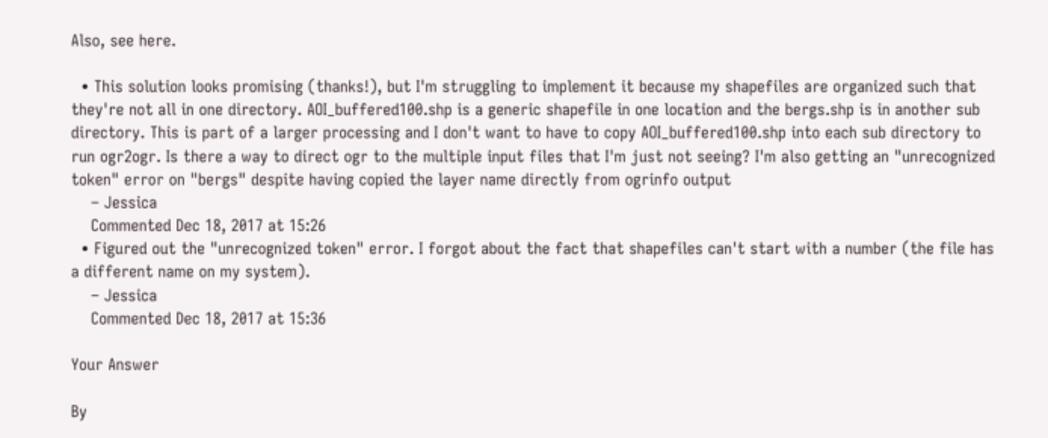Also, see here.

  • This solution looks promising (thanks!), but I'm struggling to implement it because my shapefiles are organized such that they're not all in one directory. AOI_buffered100.shp is a generic shapefile in one location and the bergs.shp is in another sub directory. This is part of a larger processing and I don't want to have to copy AOI_buffered100.shp into each sub directory to run ogr2ogr. Is there a way to direct ogr to the multiple input files that I'm just not seeing? I'm also getting an "unrecognized token" error on "bergs" despite having copied the layer name directly from ogrinfo output
    – Jessica
    Commented Dec 18, 2017 at 15:26
  • Figured out the "unrecognized token" error. I forgot about the fact that shapefiles can't start with a number (the file has a different name on my system).
    – Jessica
    Commented Dec 18, 2017 at 15:36

Your Answer

By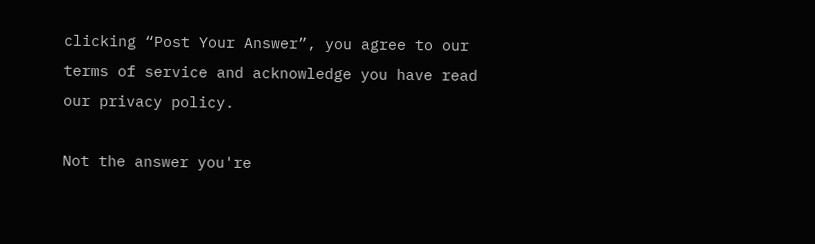clicking “Post Your Answer”, you agree to our terms of service and acknowledge you have read our privacy policy.

Not the answer you're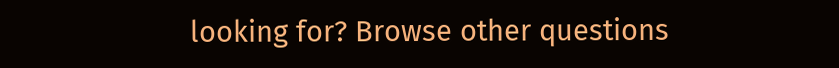looking for? Browse other questions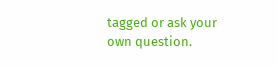tagged or ask your own question.